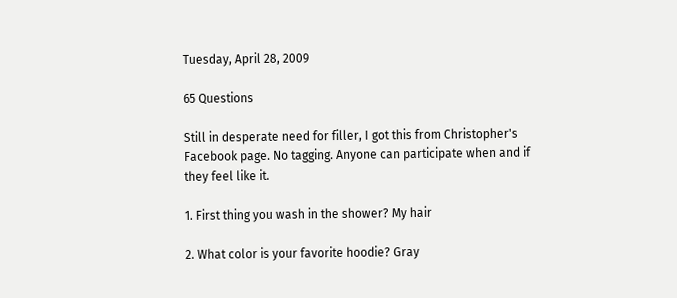Tuesday, April 28, 2009

65 Questions

Still in desperate need for filler, I got this from Christopher's Facebook page. No tagging. Anyone can participate when and if they feel like it.

1. First thing you wash in the shower? My hair

2. What color is your favorite hoodie? Gray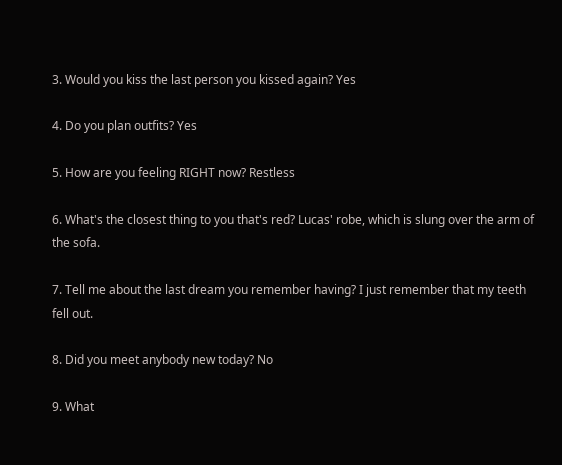3. Would you kiss the last person you kissed again? Yes

4. Do you plan outfits? Yes

5. How are you feeling RIGHT now? Restless

6. What's the closest thing to you that's red? Lucas' robe, which is slung over the arm of the sofa.

7. Tell me about the last dream you remember having? I just remember that my teeth fell out.

8. Did you meet anybody new today? No

9. What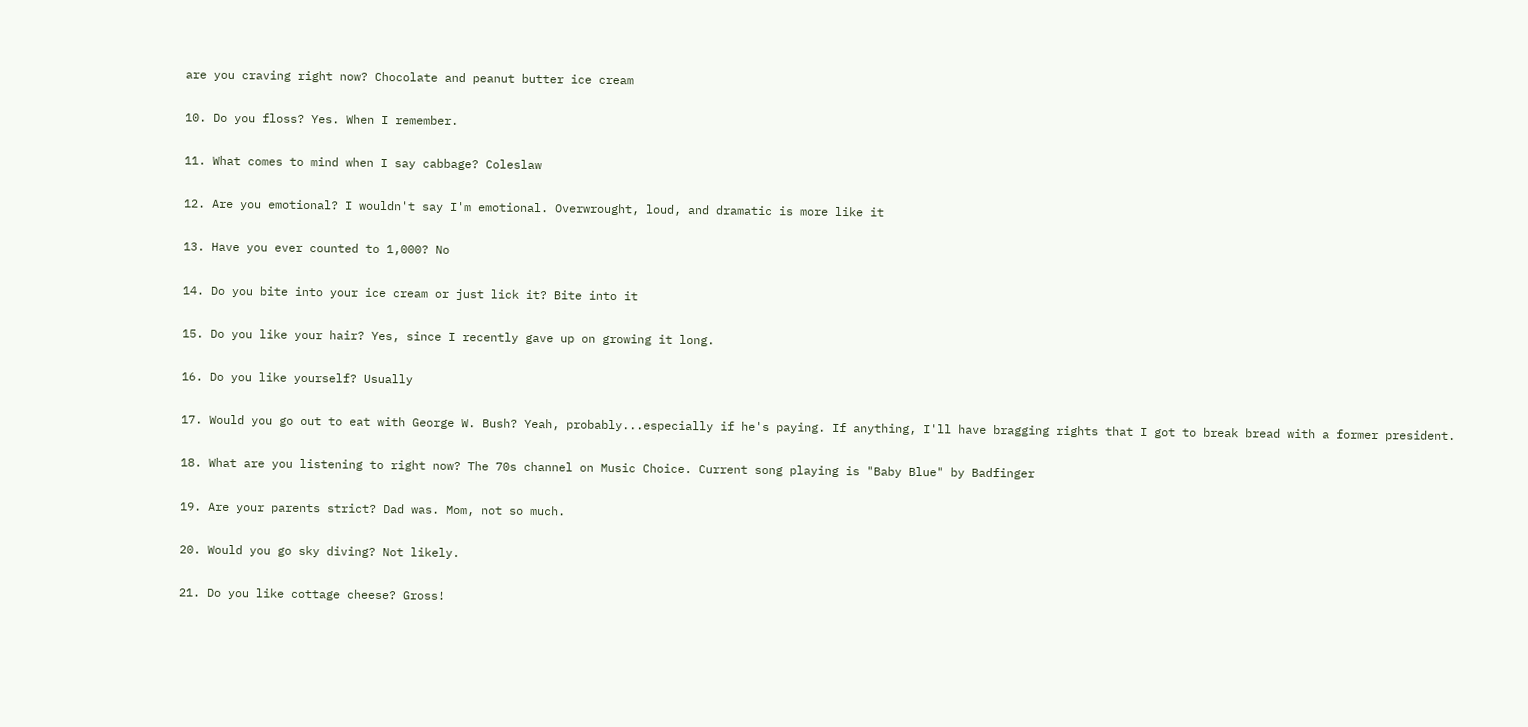are you craving right now? Chocolate and peanut butter ice cream

10. Do you floss? Yes. When I remember.

11. What comes to mind when I say cabbage? Coleslaw

12. Are you emotional? I wouldn't say I'm emotional. Overwrought, loud, and dramatic is more like it

13. Have you ever counted to 1,000? No

14. Do you bite into your ice cream or just lick it? Bite into it

15. Do you like your hair? Yes, since I recently gave up on growing it long.

16. Do you like yourself? Usually

17. Would you go out to eat with George W. Bush? Yeah, probably...especially if he's paying. If anything, I'll have bragging rights that I got to break bread with a former president.

18. What are you listening to right now? The 70s channel on Music Choice. Current song playing is "Baby Blue" by Badfinger

19. Are your parents strict? Dad was. Mom, not so much.

20. Would you go sky diving? Not likely.

21. Do you like cottage cheese? Gross!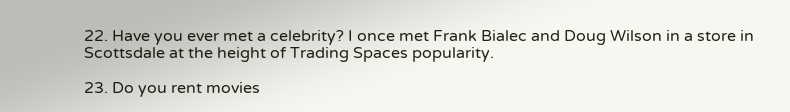22. Have you ever met a celebrity? I once met Frank Bialec and Doug Wilson in a store in Scottsdale at the height of Trading Spaces popularity.

23. Do you rent movies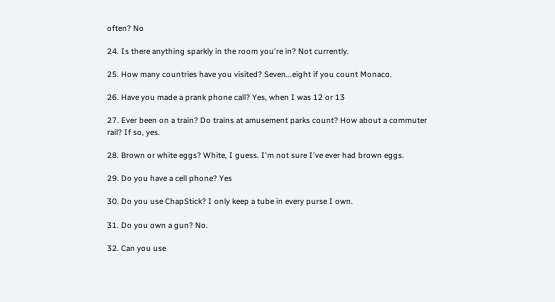often? No

24. Is there anything sparkly in the room you're in? Not currently.

25. How many countries have you visited? Seven...eight if you count Monaco.

26. Have you made a prank phone call? Yes, when I was 12 or 13

27. Ever been on a train? Do trains at amusement parks count? How about a commuter rail? If so, yes.

28. Brown or white eggs? White, I guess. I'm not sure I've ever had brown eggs.

29. Do you have a cell phone? Yes

30. Do you use ChapStick? I only keep a tube in every purse I own.

31. Do you own a gun? No.

32. Can you use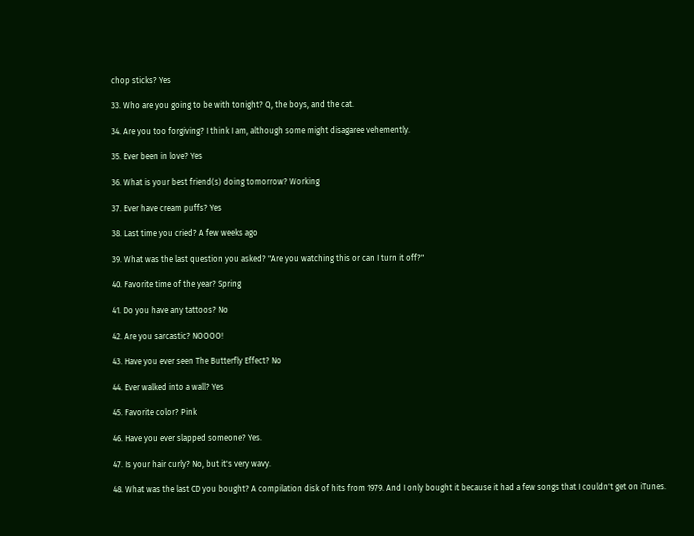chop sticks? Yes

33. Who are you going to be with tonight? Q, the boys, and the cat.

34. Are you too forgiving? I think I am, although some might disagaree vehemently.

35. Ever been in love? Yes

36. What is your best friend(s) doing tomorrow? Working

37. Ever have cream puffs? Yes

38. Last time you cried? A few weeks ago

39. What was the last question you asked? "Are you watching this or can I turn it off?"

40. Favorite time of the year? Spring

41. Do you have any tattoos? No

42. Are you sarcastic? NOOOO!

43. Have you ever seen The Butterfly Effect? No

44. Ever walked into a wall? Yes

45. Favorite color? Pink

46. Have you ever slapped someone? Yes.

47. Is your hair curly? No, but it's very wavy.

48. What was the last CD you bought? A compilation disk of hits from 1979. And I only bought it because it had a few songs that I couldn't get on iTunes.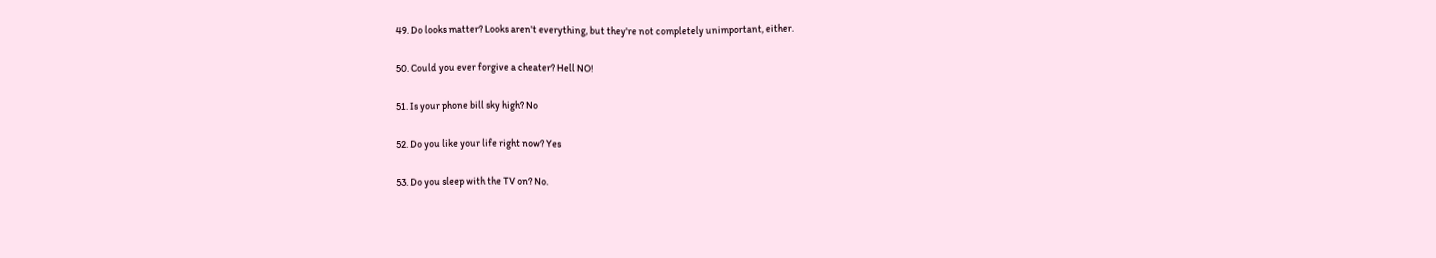49. Do looks matter? Looks aren't everything, but they're not completely unimportant, either.

50. Could you ever forgive a cheater? Hell NO!

51. Is your phone bill sky high? No

52. Do you like your life right now? Yes

53. Do you sleep with the TV on? No.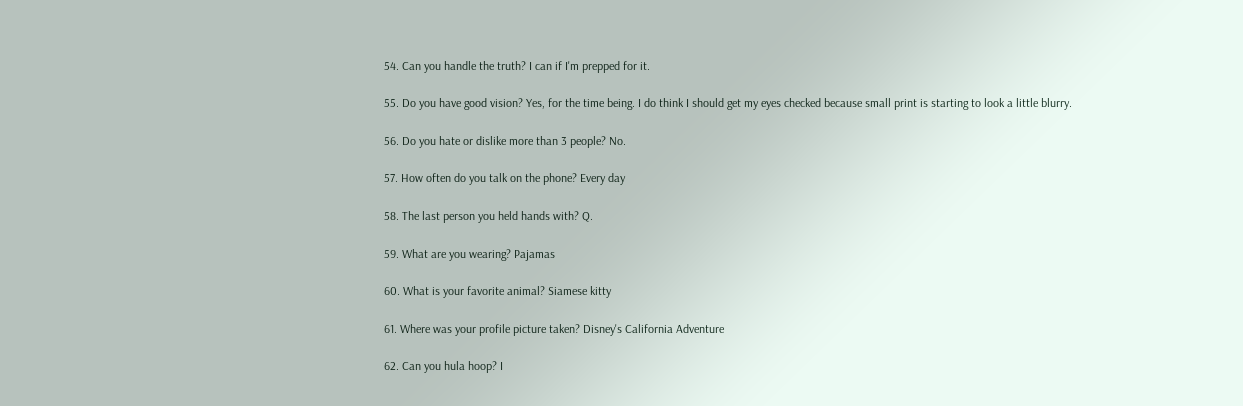54. Can you handle the truth? I can if I'm prepped for it.

55. Do you have good vision? Yes, for the time being. I do think I should get my eyes checked because small print is starting to look a little blurry.

56. Do you hate or dislike more than 3 people? No.

57. How often do you talk on the phone? Every day

58. The last person you held hands with? Q.

59. What are you wearing? Pajamas

60. What is your favorite animal? Siamese kitty

61. Where was your profile picture taken? Disney's California Adventure

62. Can you hula hoop? I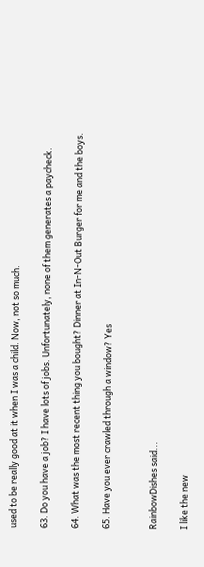used to be really good at it when I was a child. Now, not so much.

63. Do you have a job? I have lots of jobs. Unfortunately, none of them generates a paycheck.

64. What was the most recent thing you bought? Dinner at In-N-Out Burger for me and the boys.

65. Have you ever crawled through a window? Yes


RainbowDishes said...

I like the new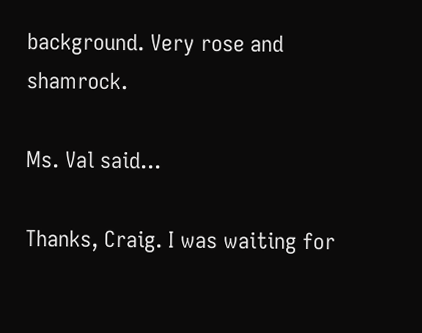background. Very rose and shamrock.

Ms. Val said...

Thanks, Craig. I was waiting for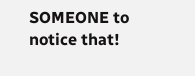SOMEONE to notice that!